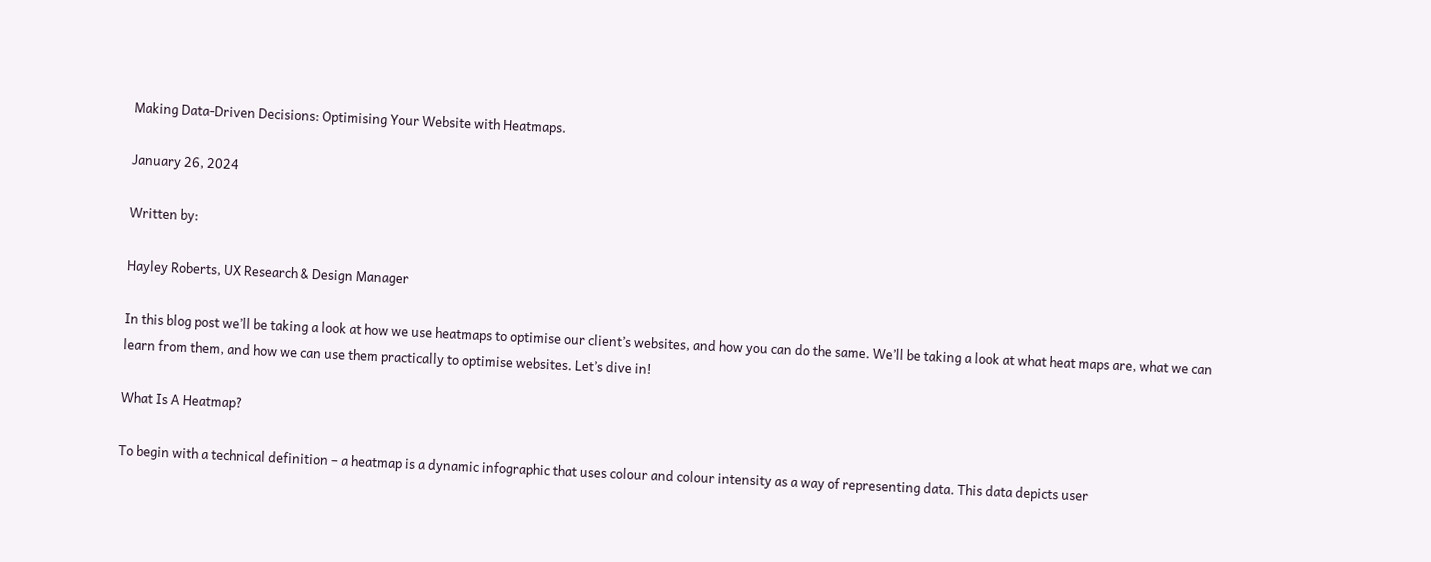Making Data-Driven Decisions: Optimising Your Website with Heatmaps.

January 26, 2024

Written by:

Hayley Roberts, UX Research & Design Manager

In this blog post we’ll be taking a look at how we use heatmaps to optimise our client’s websites, and how you can do the same. We’ll be taking a look at what heat maps are, what we can learn from them, and how we can use them practically to optimise websites. Let’s dive in!

What Is A Heatmap?

To begin with a technical definition – a heatmap is a dynamic infographic that uses colour and colour intensity as a way of representing data. This data depicts user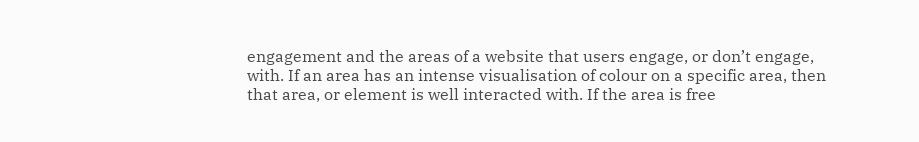engagement and the areas of a website that users engage, or don’t engage, with. If an area has an intense visualisation of colour on a specific area, then that area, or element is well interacted with. If the area is free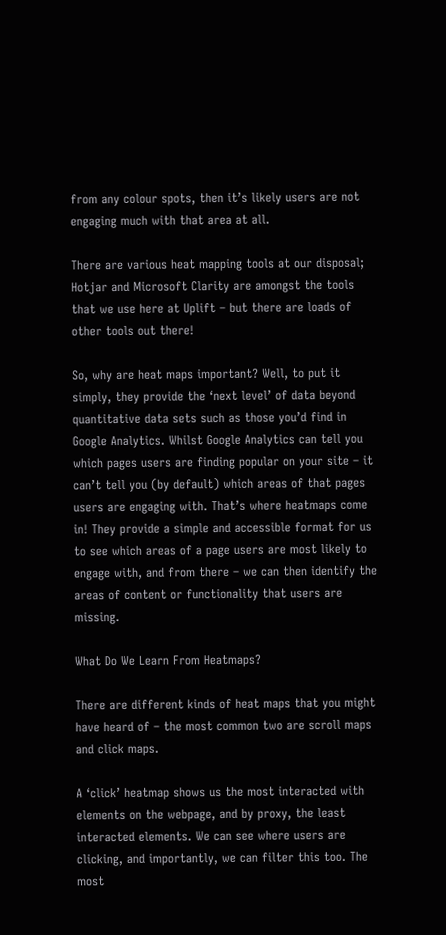from any colour spots, then it’s likely users are not engaging much with that area at all.

There are various heat mapping tools at our disposal; Hotjar and Microsoft Clarity are amongst the tools that we use here at Uplift – but there are loads of other tools out there!

So, why are heat maps important? Well, to put it simply, they provide the ‘next level’ of data beyond quantitative data sets such as those you’d find in Google Analytics. Whilst Google Analytics can tell you which pages users are finding popular on your site – it can’t tell you (by default) which areas of that pages users are engaging with. That’s where heatmaps come in! They provide a simple and accessible format for us to see which areas of a page users are most likely to engage with, and from there – we can then identify the areas of content or functionality that users are missing.

What Do We Learn From Heatmaps?

There are different kinds of heat maps that you might have heard of – the most common two are scroll maps and click maps.

A ‘click’ heatmap shows us the most interacted with elements on the webpage, and by proxy, the least interacted elements. We can see where users are clicking, and importantly, we can filter this too. The most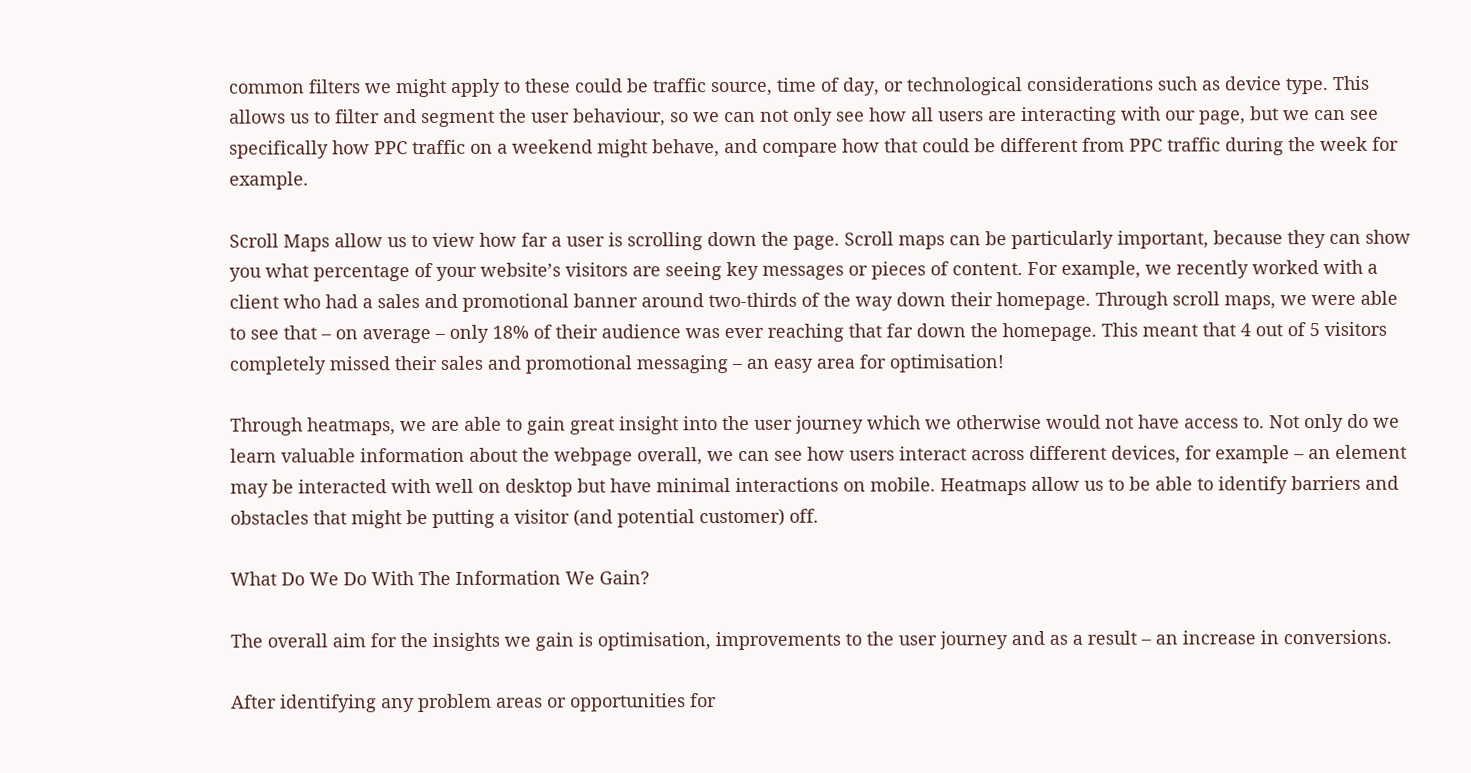common filters we might apply to these could be traffic source, time of day, or technological considerations such as device type. This allows us to filter and segment the user behaviour, so we can not only see how all users are interacting with our page, but we can see specifically how PPC traffic on a weekend might behave, and compare how that could be different from PPC traffic during the week for example.

Scroll Maps allow us to view how far a user is scrolling down the page. Scroll maps can be particularly important, because they can show you what percentage of your website’s visitors are seeing key messages or pieces of content. For example, we recently worked with a client who had a sales and promotional banner around two-thirds of the way down their homepage. Through scroll maps, we were able to see that – on average – only 18% of their audience was ever reaching that far down the homepage. This meant that 4 out of 5 visitors completely missed their sales and promotional messaging – an easy area for optimisation!

Through heatmaps, we are able to gain great insight into the user journey which we otherwise would not have access to. Not only do we learn valuable information about the webpage overall, we can see how users interact across different devices, for example – an element may be interacted with well on desktop but have minimal interactions on mobile. Heatmaps allow us to be able to identify barriers and obstacles that might be putting a visitor (and potential customer) off.

What Do We Do With The Information We Gain?

The overall aim for the insights we gain is optimisation, improvements to the user journey and as a result – an increase in conversions.

After identifying any problem areas or opportunities for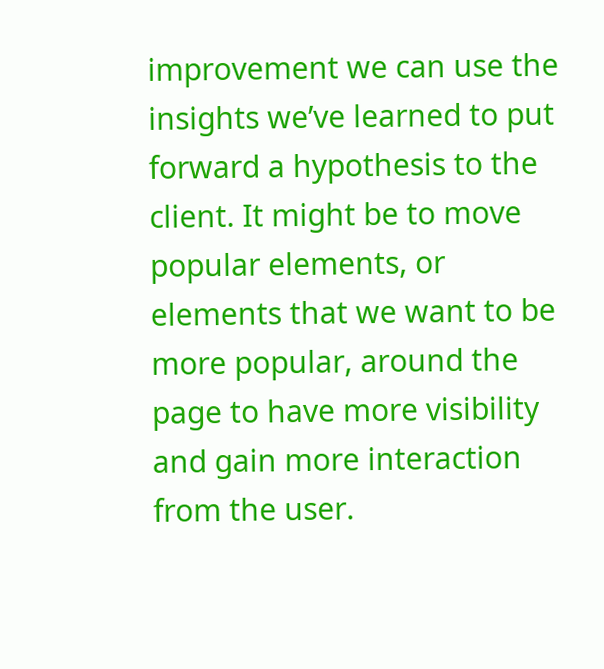improvement we can use the insights we’ve learned to put forward a hypothesis to the client. It might be to move popular elements, or elements that we want to be more popular, around the page to have more visibility and gain more interaction from the user.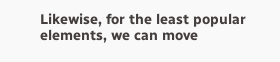Likewise, for the least popular elements, we can move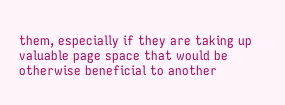them, especially if they are taking up valuable page space that would be otherwise beneficial to another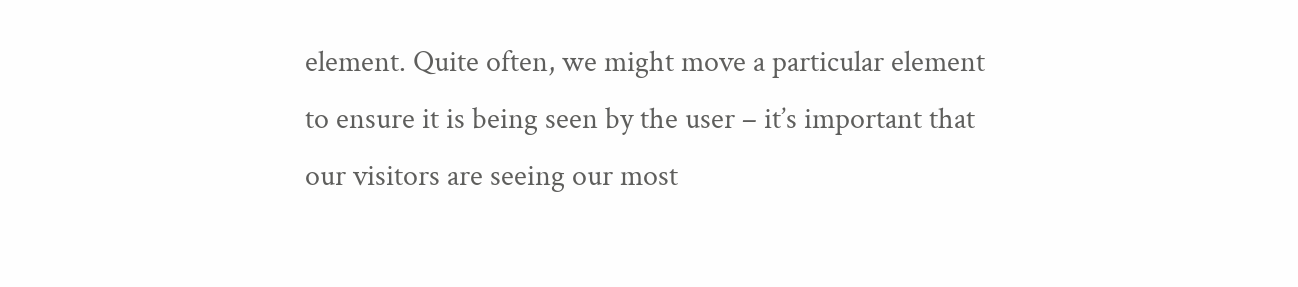element. Quite often, we might move a particular element to ensure it is being seen by the user – it’s important that our visitors are seeing our most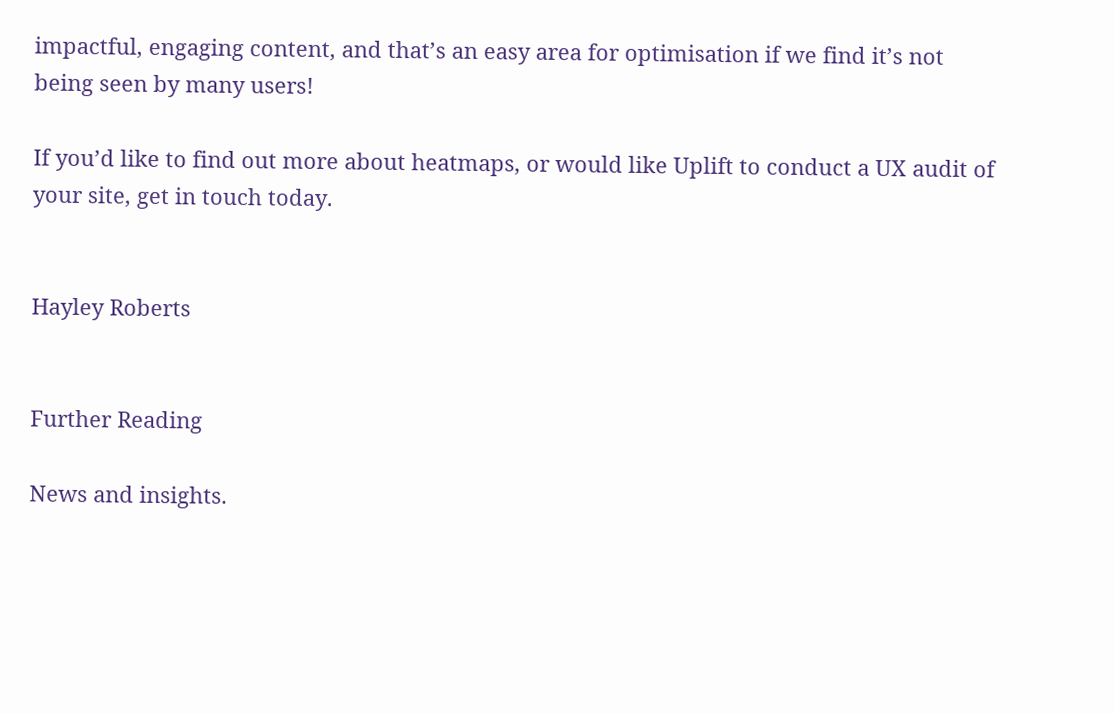impactful, engaging content, and that’s an easy area for optimisation if we find it’s not being seen by many users!

If you’d like to find out more about heatmaps, or would like Uplift to conduct a UX audit of your site, get in touch today.


Hayley Roberts


Further Reading

News and insights.